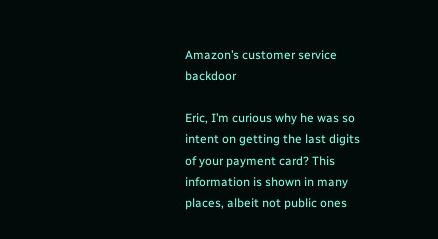Amazon’s customer service backdoor

Eric, I’m curious why he was so intent on getting the last digits of your payment card? This information is shown in many places, albeit not public ones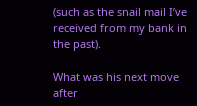(such as the snail mail I’ve received from my bank in the past).

What was his next move after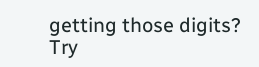getting those digits? Try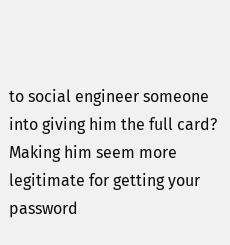to social engineer someone into giving him the full card? Making him seem more legitimate for getting your password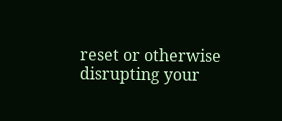reset or otherwise disrupting your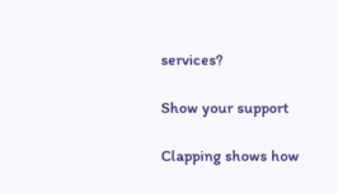services?

Show your support

Clapping shows how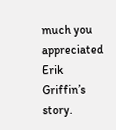much you appreciated Erik Griffin’s story.